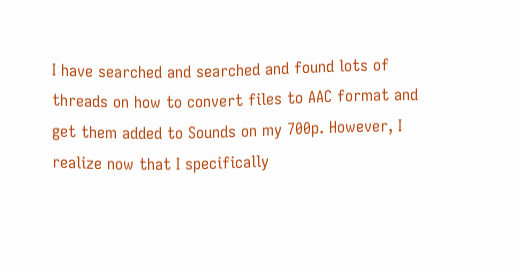I have searched and searched and found lots of threads on how to convert files to AAC format and get them added to Sounds on my 700p. However, I realize now that I specifically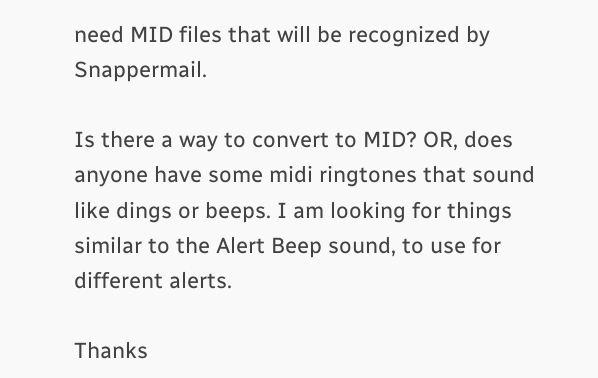need MID files that will be recognized by Snappermail.

Is there a way to convert to MID? OR, does anyone have some midi ringtones that sound like dings or beeps. I am looking for things similar to the Alert Beep sound, to use for different alerts.

Thanks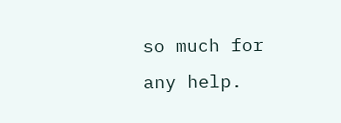so much for any help.